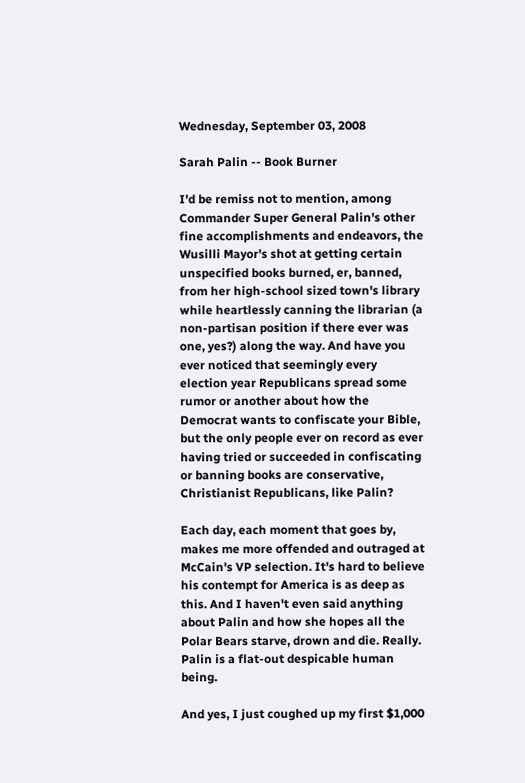Wednesday, September 03, 2008

Sarah Palin -- Book Burner

I'd be remiss not to mention, among Commander Super General Palin's other fine accomplishments and endeavors, the Wusilli Mayor's shot at getting certain unspecified books burned, er, banned, from her high-school sized town's library while heartlessly canning the librarian (a non-partisan position if there ever was one, yes?) along the way. And have you ever noticed that seemingly every election year Republicans spread some rumor or another about how the Democrat wants to confiscate your Bible, but the only people ever on record as ever having tried or succeeded in confiscating or banning books are conservative, Christianist Republicans, like Palin?

Each day, each moment that goes by, makes me more offended and outraged at McCain's VP selection. It's hard to believe his contempt for America is as deep as this. And I haven't even said anything about Palin and how she hopes all the Polar Bears starve, drown and die. Really. Palin is a flat-out despicable human being.

And yes, I just coughed up my first $1,000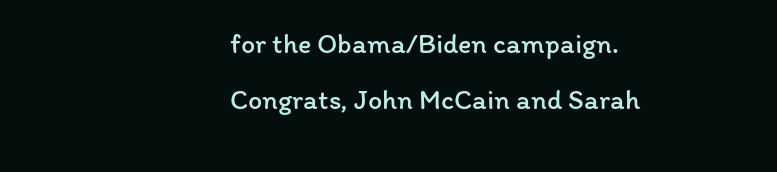for the Obama/Biden campaign. Congrats, John McCain and Sarah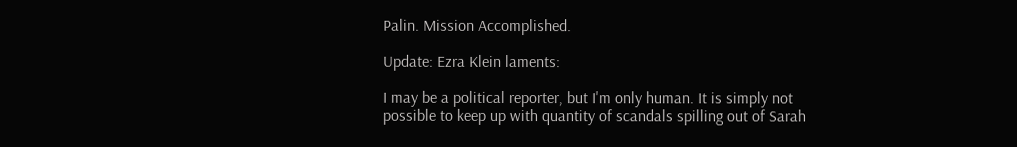Palin. Mission Accomplished.

Update: Ezra Klein laments:

I may be a political reporter, but I'm only human. It is simply not possible to keep up with quantity of scandals spilling out of Sarah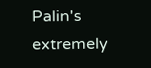Palin's extremely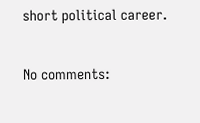short political career.

No comments: